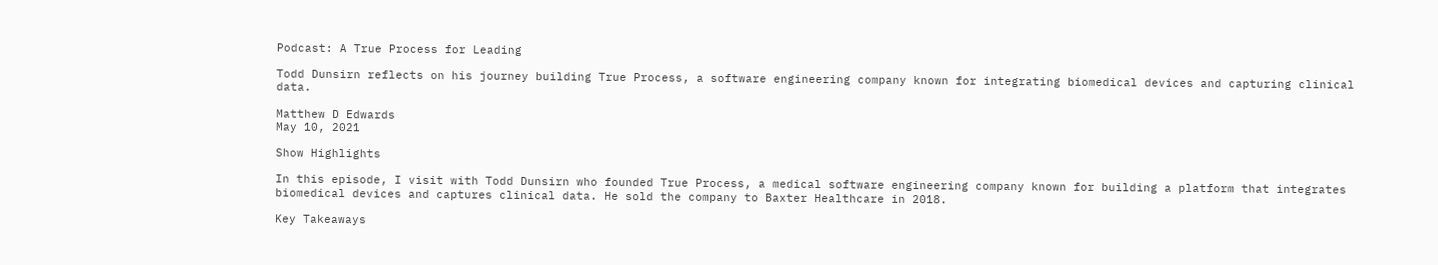Podcast: A True Process for Leading

Todd Dunsirn reflects on his journey building True Process, a software engineering company known for integrating biomedical devices and capturing clinical data.

Matthew D Edwards
May 10, 2021

Show Highlights

In this episode, I visit with Todd Dunsirn who founded True Process, a medical software engineering company known for building a platform that integrates biomedical devices and captures clinical data. He sold the company to Baxter Healthcare in 2018.

Key Takeaways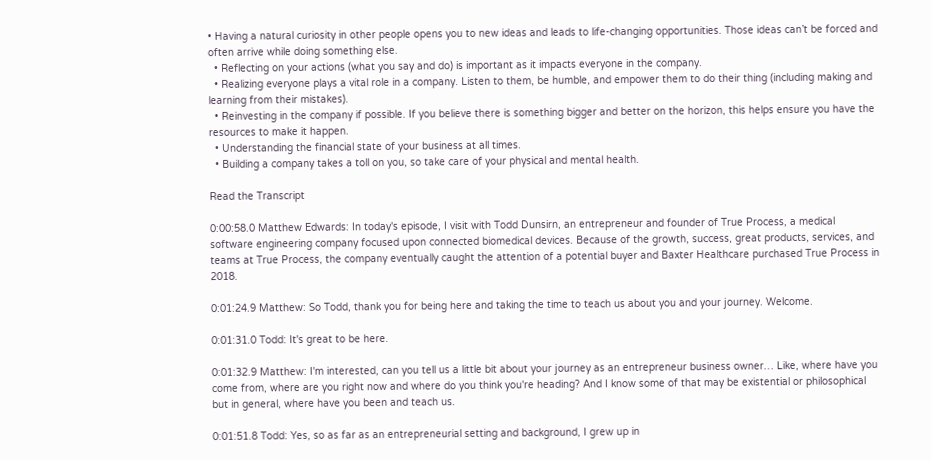• Having a natural curiosity in other people opens you to new ideas and leads to life-changing opportunities. Those ideas can’t be forced and often arrive while doing something else.
  • Reflecting on your actions (what you say and do) is important as it impacts everyone in the company.
  • Realizing everyone plays a vital role in a company. Listen to them, be humble, and empower them to do their thing (including making and learning from their mistakes).
  • Reinvesting in the company if possible. If you believe there is something bigger and better on the horizon, this helps ensure you have the resources to make it happen.
  • Understanding the financial state of your business at all times.
  • Building a company takes a toll on you, so take care of your physical and mental health.

Read the Transcript

0:00:58.0 Matthew Edwards: In today's episode, I visit with Todd Dunsirn, an entrepreneur and founder of True Process, a medical software engineering company focused upon connected biomedical devices. Because of the growth, success, great products, services, and teams at True Process, the company eventually caught the attention of a potential buyer and Baxter Healthcare purchased True Process in 2018.

0:01:24.9 Matthew: So Todd, thank you for being here and taking the time to teach us about you and your journey. Welcome.

0:01:31.0 Todd: It's great to be here.

0:01:32.9 Matthew: I'm interested, can you tell us a little bit about your journey as an entrepreneur business owner… Like, where have you come from, where are you right now and where do you think you're heading? And I know some of that may be existential or philosophical but in general, where have you been and teach us.

0:01:51.8 Todd: Yes, so as far as an entrepreneurial setting and background, I grew up in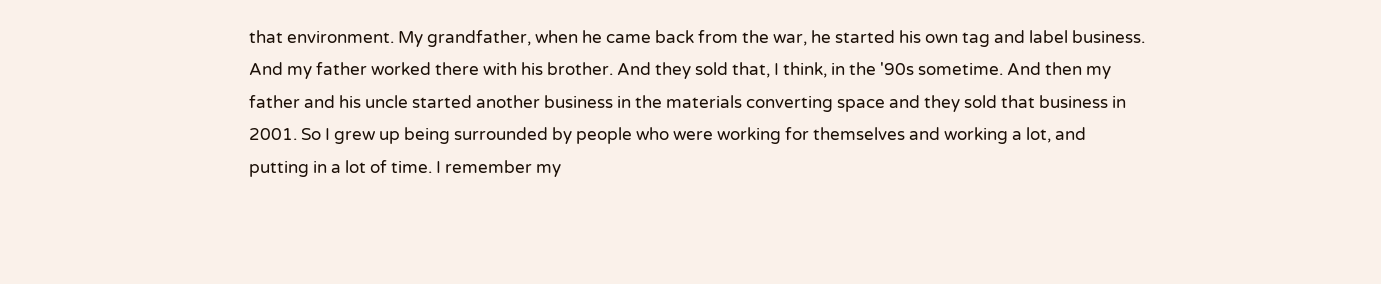that environment. My grandfather, when he came back from the war, he started his own tag and label business. And my father worked there with his brother. And they sold that, I think, in the '90s sometime. And then my father and his uncle started another business in the materials converting space and they sold that business in 2001. So I grew up being surrounded by people who were working for themselves and working a lot, and putting in a lot of time. I remember my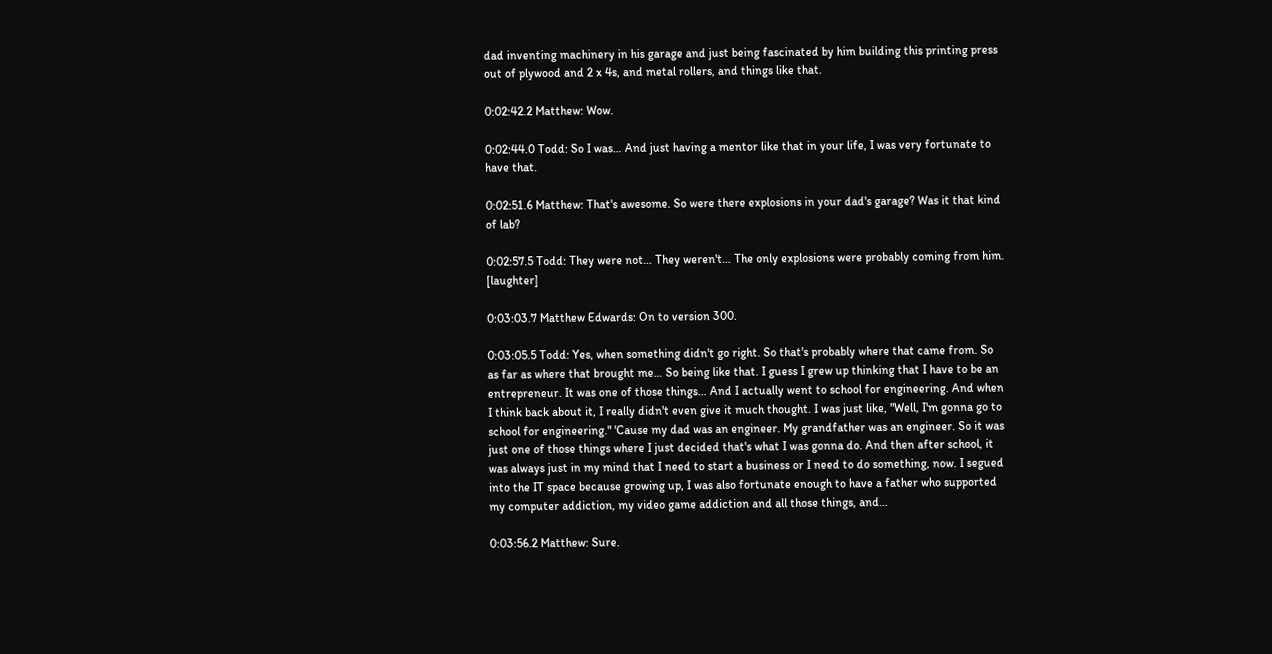dad inventing machinery in his garage and just being fascinated by him building this printing press out of plywood and 2 x 4s, and metal rollers, and things like that.

0:02:42.2 Matthew: Wow.

0:02:44.0 Todd: So I was… And just having a mentor like that in your life, I was very fortunate to have that.

0:02:51.6 Matthew: That's awesome. So were there explosions in your dad's garage? Was it that kind of lab?

0:02:57.5 Todd: They were not… They weren't… The only explosions were probably coming from him. [laughter]

0:03:03.7 Matthew Edwards: On to version 300.

0:03:05.5 Todd: Yes, when something didn't go right. So that's probably where that came from. So as far as where that brought me… So being like that. I guess I grew up thinking that I have to be an entrepreneur. It was one of those things… And I actually went to school for engineering. And when I think back about it, I really didn't even give it much thought. I was just like, "Well, I'm gonna go to school for engineering." 'Cause my dad was an engineer. My grandfather was an engineer. So it was just one of those things where I just decided that's what I was gonna do. And then after school, it was always just in my mind that I need to start a business or I need to do something, now. I segued into the IT space because growing up, I was also fortunate enough to have a father who supported my computer addiction, my video game addiction and all those things, and…

0:03:56.2 Matthew: Sure.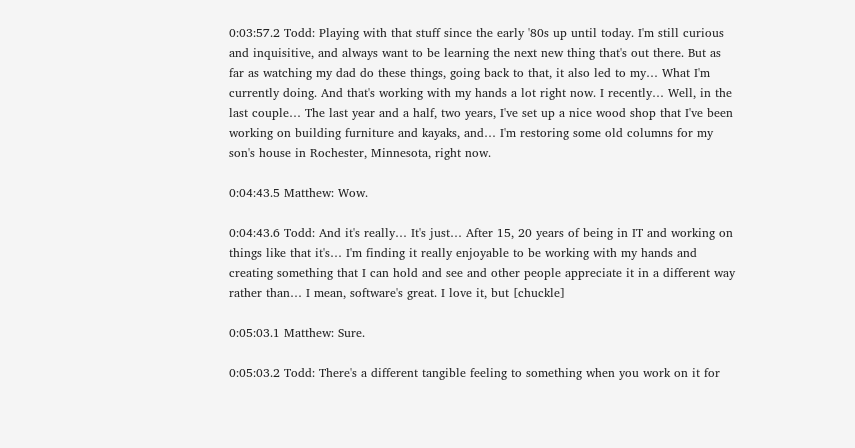0:03:57.2 Todd: Playing with that stuff since the early '80s up until today. I'm still curious and inquisitive, and always want to be learning the next new thing that's out there. But as far as watching my dad do these things, going back to that, it also led to my… What I'm currently doing. And that's working with my hands a lot right now. I recently… Well, in the last couple… The last year and a half, two years, I've set up a nice wood shop that I've been working on building furniture and kayaks, and… I'm restoring some old columns for my son's house in Rochester, Minnesota, right now.

0:04:43.5 Matthew: Wow.

0:04:43.6 Todd: And it's really… It's just… After 15, 20 years of being in IT and working on things like that it's… I'm finding it really enjoyable to be working with my hands and creating something that I can hold and see and other people appreciate it in a different way rather than… I mean, software's great. I love it, but [chuckle]

0:05:03.1 Matthew: Sure.

0:05:03.2 Todd: There's a different tangible feeling to something when you work on it for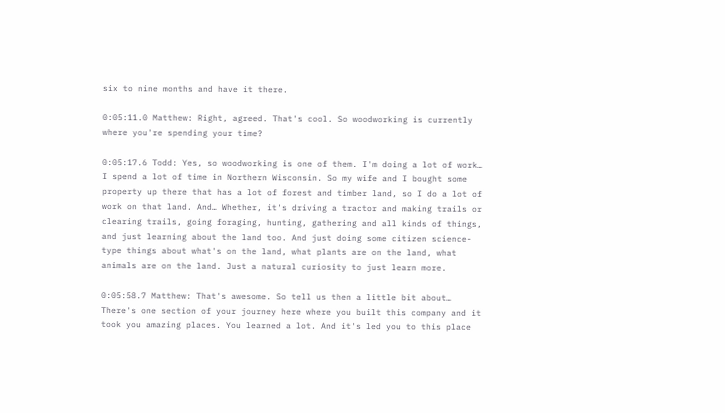six to nine months and have it there.

0:05:11.0 Matthew: Right, agreed. That's cool. So woodworking is currently where you're spending your time?

0:05:17.6 Todd: Yes, so woodworking is one of them. I'm doing a lot of work… I spend a lot of time in Northern Wisconsin. So my wife and I bought some property up there that has a lot of forest and timber land, so I do a lot of work on that land. And… Whether, it's driving a tractor and making trails or clearing trails, going foraging, hunting, gathering and all kinds of things, and just learning about the land too. And just doing some citizen science-type things about what's on the land, what plants are on the land, what animals are on the land. Just a natural curiosity to just learn more.

0:05:58.7 Matthew: That's awesome. So tell us then a little bit about… There's one section of your journey here where you built this company and it took you amazing places. You learned a lot. And it's led you to this place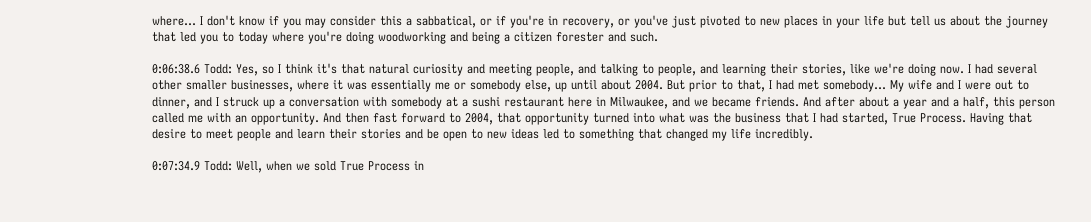where… I don't know if you may consider this a sabbatical, or if you're in recovery, or you've just pivoted to new places in your life but tell us about the journey that led you to today where you're doing woodworking and being a citizen forester and such.

0:06:38.6 Todd: Yes, so I think it's that natural curiosity and meeting people, and talking to people, and learning their stories, like we're doing now. I had several other smaller businesses, where it was essentially me or somebody else, up until about 2004. But prior to that, I had met somebody… My wife and I were out to dinner, and I struck up a conversation with somebody at a sushi restaurant here in Milwaukee, and we became friends. And after about a year and a half, this person called me with an opportunity. And then fast forward to 2004, that opportunity turned into what was the business that I had started, True Process. Having that desire to meet people and learn their stories and be open to new ideas led to something that changed my life incredibly.

0:07:34.9 Todd: Well, when we sold True Process in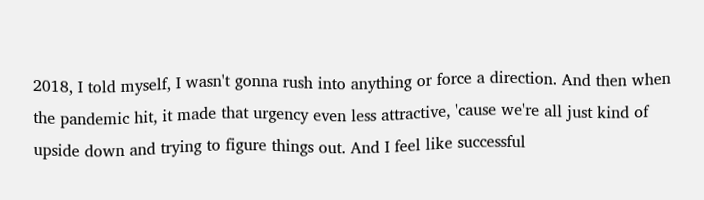2018, I told myself, I wasn't gonna rush into anything or force a direction. And then when the pandemic hit, it made that urgency even less attractive, 'cause we're all just kind of upside down and trying to figure things out. And I feel like successful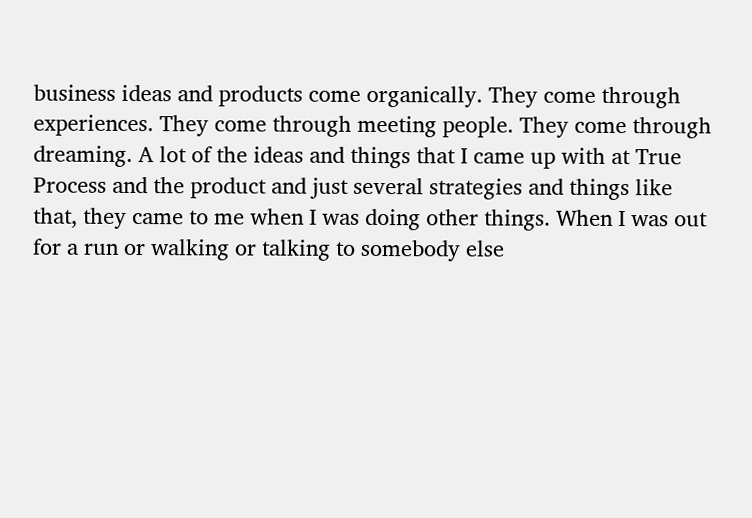business ideas and products come organically. They come through experiences. They come through meeting people. They come through dreaming. A lot of the ideas and things that I came up with at True Process and the product and just several strategies and things like that, they came to me when I was doing other things. When I was out for a run or walking or talking to somebody else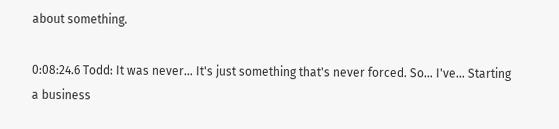about something.

0:08:24.6 Todd: It was never… It's just something that's never forced. So… I've… Starting a business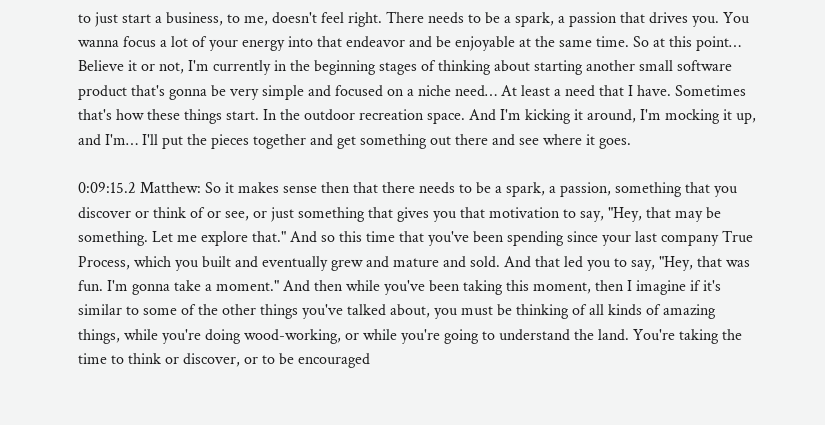to just start a business, to me, doesn't feel right. There needs to be a spark, a passion that drives you. You wanna focus a lot of your energy into that endeavor and be enjoyable at the same time. So at this point… Believe it or not, I'm currently in the beginning stages of thinking about starting another small software product that's gonna be very simple and focused on a niche need… At least a need that I have. Sometimes that's how these things start. In the outdoor recreation space. And I'm kicking it around, I'm mocking it up, and I'm… I'll put the pieces together and get something out there and see where it goes.

0:09:15.2 Matthew: So it makes sense then that there needs to be a spark, a passion, something that you discover or think of or see, or just something that gives you that motivation to say, "Hey, that may be something. Let me explore that." And so this time that you've been spending since your last company True Process, which you built and eventually grew and mature and sold. And that led you to say, "Hey, that was fun. I'm gonna take a moment." And then while you've been taking this moment, then I imagine if it's similar to some of the other things you've talked about, you must be thinking of all kinds of amazing things, while you're doing wood-working, or while you're going to understand the land. You're taking the time to think or discover, or to be encouraged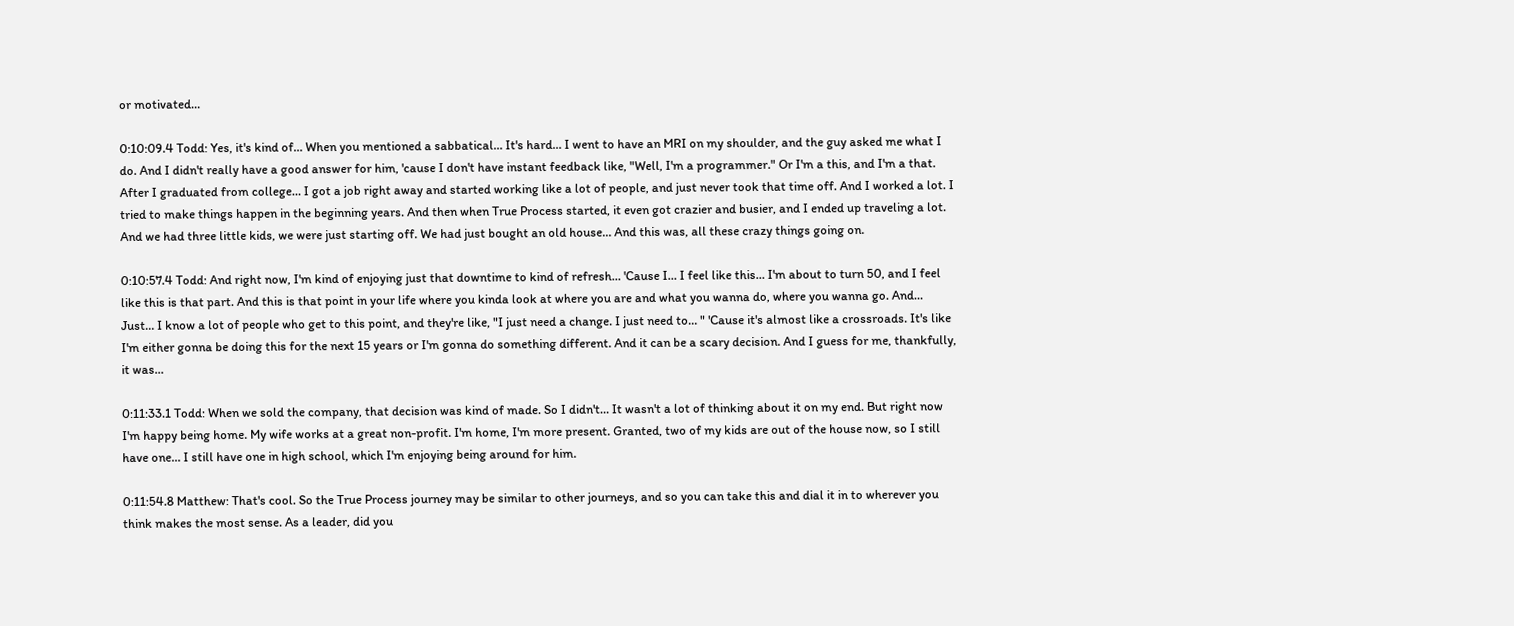or motivated…

0:10:09.4 Todd: Yes, it's kind of… When you mentioned a sabbatical… It's hard… I went to have an MRI on my shoulder, and the guy asked me what I do. And I didn't really have a good answer for him, 'cause I don't have instant feedback like, "Well, I'm a programmer." Or I'm a this, and I'm a that. After I graduated from college… I got a job right away and started working like a lot of people, and just never took that time off. And I worked a lot. I tried to make things happen in the beginning years. And then when True Process started, it even got crazier and busier, and I ended up traveling a lot. And we had three little kids, we were just starting off. We had just bought an old house… And this was, all these crazy things going on.

0:10:57.4 Todd: And right now, I'm kind of enjoying just that downtime to kind of refresh… 'Cause I… I feel like this… I'm about to turn 50, and I feel like this is that part. And this is that point in your life where you kinda look at where you are and what you wanna do, where you wanna go. And… Just… I know a lot of people who get to this point, and they're like, "I just need a change. I just need to… " 'Cause it's almost like a crossroads. It's like I'm either gonna be doing this for the next 15 years or I'm gonna do something different. And it can be a scary decision. And I guess for me, thankfully, it was…

0:11:33.1 Todd: When we sold the company, that decision was kind of made. So I didn't… It wasn't a lot of thinking about it on my end. But right now I'm happy being home. My wife works at a great non-profit. I'm home, I'm more present. Granted, two of my kids are out of the house now, so I still have one… I still have one in high school, which I'm enjoying being around for him.

0:11:54.8 Matthew: That's cool. So the True Process journey may be similar to other journeys, and so you can take this and dial it in to wherever you think makes the most sense. As a leader, did you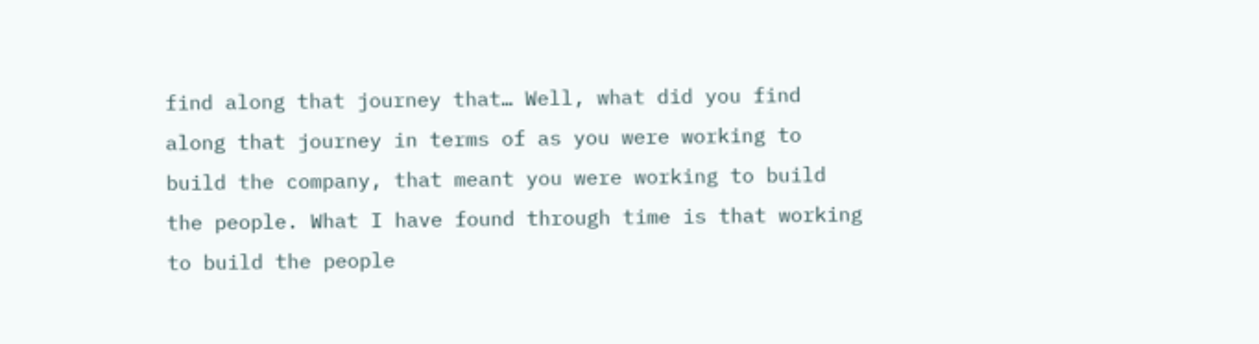find along that journey that… Well, what did you find along that journey in terms of as you were working to build the company, that meant you were working to build the people. What I have found through time is that working to build the people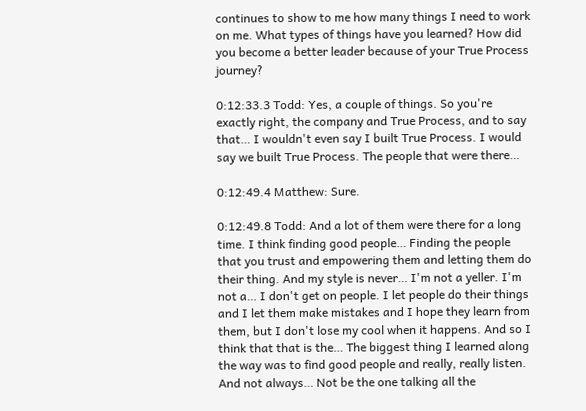continues to show to me how many things I need to work on me. What types of things have you learned? How did you become a better leader because of your True Process journey?

0:12:33.3 Todd: Yes, a couple of things. So you're exactly right, the company and True Process, and to say that… I wouldn't even say I built True Process. I would say we built True Process. The people that were there…

0:12:49.4 Matthew: Sure.

0:12:49.8 Todd: And a lot of them were there for a long time. I think finding good people… Finding the people that you trust and empowering them and letting them do their thing. And my style is never… I'm not a yeller. I'm not a… I don't get on people. I let people do their things and I let them make mistakes and I hope they learn from them, but I don't lose my cool when it happens. And so I think that that is the… The biggest thing I learned along the way was to find good people and really, really listen. And not always… Not be the one talking all the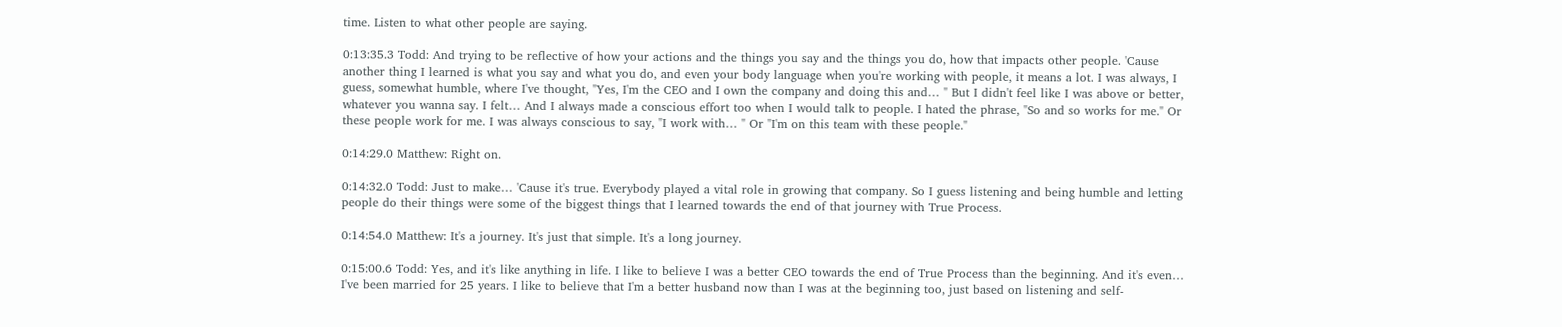time. Listen to what other people are saying.

0:13:35.3 Todd: And trying to be reflective of how your actions and the things you say and the things you do, how that impacts other people. 'Cause another thing I learned is what you say and what you do, and even your body language when you're working with people, it means a lot. I was always, I guess, somewhat humble, where I've thought, "Yes, I'm the CEO and I own the company and doing this and… " But I didn't feel like I was above or better, whatever you wanna say. I felt… And I always made a conscious effort too when I would talk to people. I hated the phrase, "So and so works for me." Or these people work for me. I was always conscious to say, "I work with… " Or "I'm on this team with these people."

0:14:29.0 Matthew: Right on.

0:14:32.0 Todd: Just to make… 'Cause it's true. Everybody played a vital role in growing that company. So I guess listening and being humble and letting people do their things were some of the biggest things that I learned towards the end of that journey with True Process.

0:14:54.0 Matthew: It's a journey. It's just that simple. It's a long journey.

0:15:00.6 Todd: Yes, and it's like anything in life. I like to believe I was a better CEO towards the end of True Process than the beginning. And it's even… I've been married for 25 years. I like to believe that I'm a better husband now than I was at the beginning too, just based on listening and self-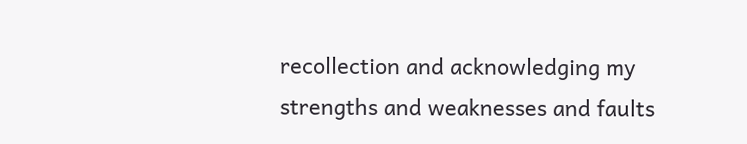recollection and acknowledging my strengths and weaknesses and faults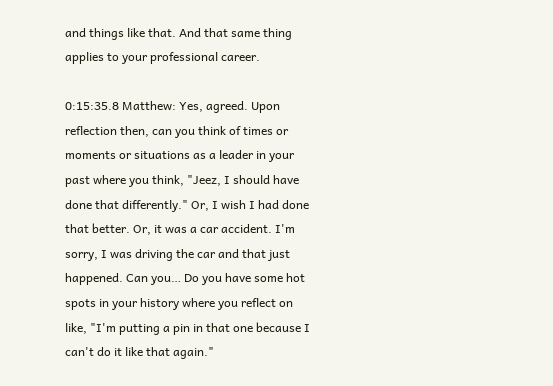and things like that. And that same thing applies to your professional career.

0:15:35.8 Matthew: Yes, agreed. Upon reflection then, can you think of times or moments or situations as a leader in your past where you think, "Jeez, I should have done that differently." Or, I wish I had done that better. Or, it was a car accident. I'm sorry, I was driving the car and that just happened. Can you… Do you have some hot spots in your history where you reflect on like, "I'm putting a pin in that one because I can't do it like that again."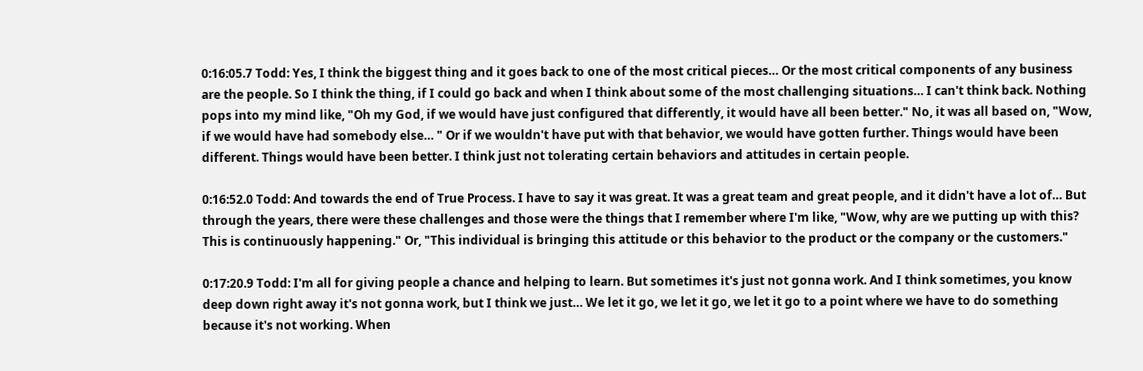0:16:05.7 Todd: Yes, I think the biggest thing and it goes back to one of the most critical pieces… Or the most critical components of any business are the people. So I think the thing, if I could go back and when I think about some of the most challenging situations… I can't think back. Nothing pops into my mind like, "Oh my God, if we would have just configured that differently, it would have all been better." No, it was all based on, "Wow, if we would have had somebody else… " Or if we wouldn't have put with that behavior, we would have gotten further. Things would have been different. Things would have been better. I think just not tolerating certain behaviors and attitudes in certain people.

0:16:52.0 Todd: And towards the end of True Process. I have to say it was great. It was a great team and great people, and it didn't have a lot of… But through the years, there were these challenges and those were the things that I remember where I'm like, "Wow, why are we putting up with this? This is continuously happening." Or, "This individual is bringing this attitude or this behavior to the product or the company or the customers."

0:17:20.9 Todd: I'm all for giving people a chance and helping to learn. But sometimes it's just not gonna work. And I think sometimes, you know deep down right away it's not gonna work, but I think we just… We let it go, we let it go, we let it go to a point where we have to do something because it's not working. When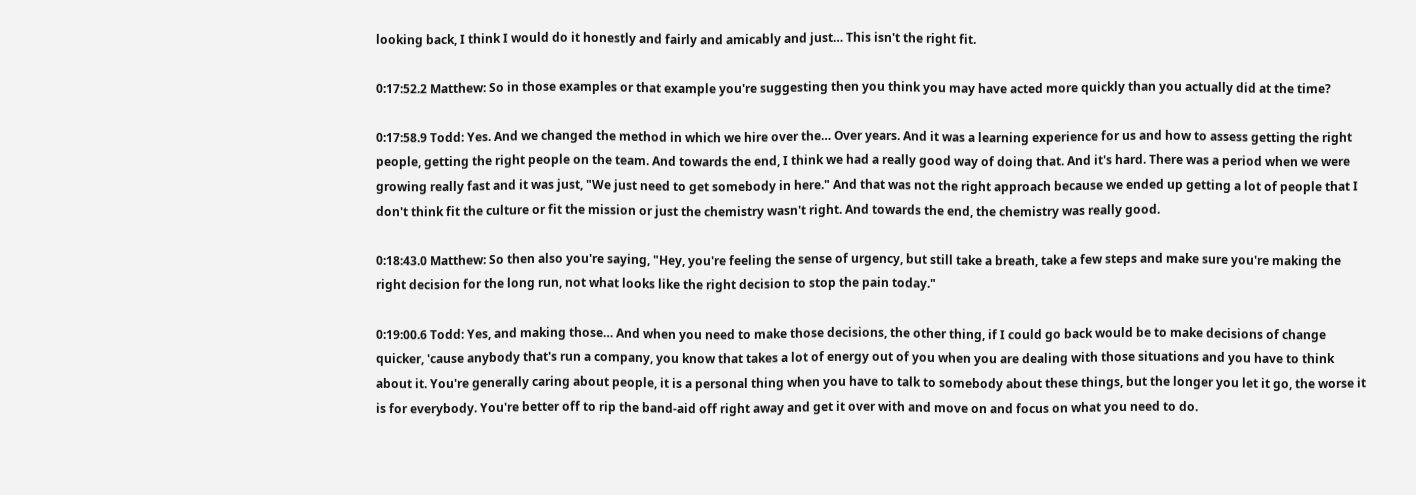looking back, I think I would do it honestly and fairly and amicably and just… This isn't the right fit.

0:17:52.2 Matthew: So in those examples or that example you're suggesting then you think you may have acted more quickly than you actually did at the time?

0:17:58.9 Todd: Yes. And we changed the method in which we hire over the… Over years. And it was a learning experience for us and how to assess getting the right people, getting the right people on the team. And towards the end, I think we had a really good way of doing that. And it's hard. There was a period when we were growing really fast and it was just, "We just need to get somebody in here." And that was not the right approach because we ended up getting a lot of people that I don't think fit the culture or fit the mission or just the chemistry wasn't right. And towards the end, the chemistry was really good.

0:18:43.0 Matthew: So then also you're saying, "Hey, you're feeling the sense of urgency, but still take a breath, take a few steps and make sure you're making the right decision for the long run, not what looks like the right decision to stop the pain today."

0:19:00.6 Todd: Yes, and making those… And when you need to make those decisions, the other thing, if I could go back would be to make decisions of change quicker, 'cause anybody that's run a company, you know that takes a lot of energy out of you when you are dealing with those situations and you have to think about it. You're generally caring about people, it is a personal thing when you have to talk to somebody about these things, but the longer you let it go, the worse it is for everybody. You're better off to rip the band-aid off right away and get it over with and move on and focus on what you need to do.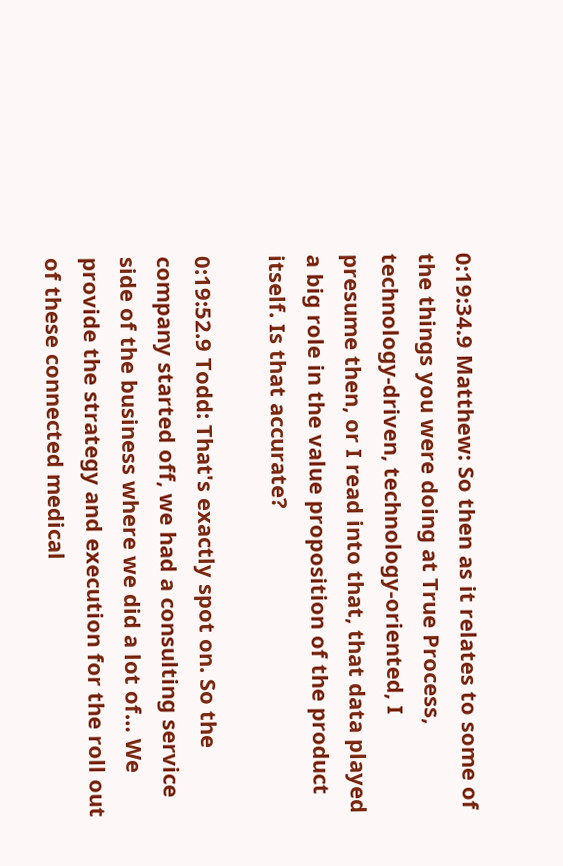0:19:34.9 Matthew: So then as it relates to some of the things you were doing at True Process, technology-driven, technology-oriented, I presume then, or I read into that, that data played a big role in the value proposition of the product itself. Is that accurate?

0:19:52.9 Todd: That's exactly spot on. So the company started off, we had a consulting service side of the business where we did a lot of… We provide the strategy and execution for the roll out of these connected medical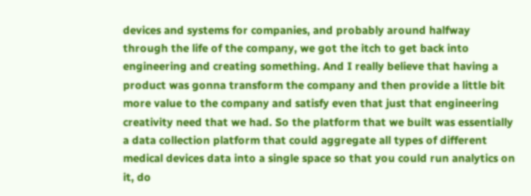devices and systems for companies, and probably around halfway through the life of the company, we got the itch to get back into engineering and creating something. And I really believe that having a product was gonna transform the company and then provide a little bit more value to the company and satisfy even that just that engineering creativity need that we had. So the platform that we built was essentially a data collection platform that could aggregate all types of different medical devices data into a single space so that you could run analytics on it, do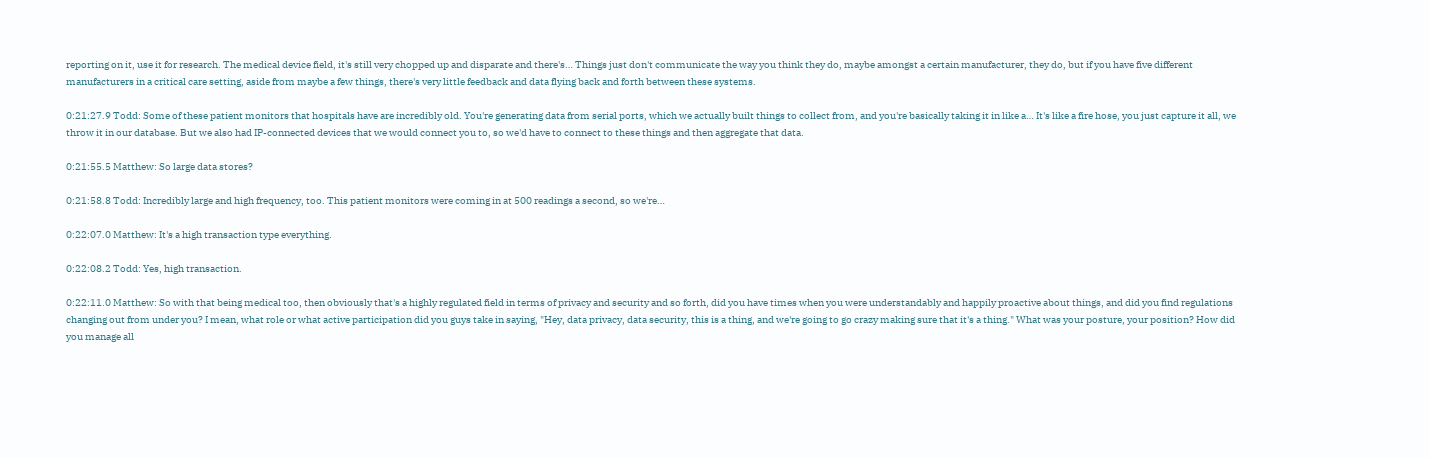reporting on it, use it for research. The medical device field, it's still very chopped up and disparate and there's… Things just don't communicate the way you think they do, maybe amongst a certain manufacturer, they do, but if you have five different manufacturers in a critical care setting, aside from maybe a few things, there's very little feedback and data flying back and forth between these systems.

0:21:27.9 Todd: Some of these patient monitors that hospitals have are incredibly old. You're generating data from serial ports, which we actually built things to collect from, and you're basically taking it in like a… It's like a fire hose, you just capture it all, we throw it in our database. But we also had IP-connected devices that we would connect you to, so we'd have to connect to these things and then aggregate that data.

0:21:55.5 Matthew: So large data stores?

0:21:58.8 Todd: Incredibly large and high frequency, too. This patient monitors were coming in at 500 readings a second, so we're…

0:22:07.0 Matthew: It's a high transaction type everything.

0:22:08.2 Todd: Yes, high transaction.

0:22:11.0 Matthew: So with that being medical too, then obviously that's a highly regulated field in terms of privacy and security and so forth, did you have times when you were understandably and happily proactive about things, and did you find regulations changing out from under you? I mean, what role or what active participation did you guys take in saying, "Hey, data privacy, data security, this is a thing, and we're going to go crazy making sure that it's a thing." What was your posture, your position? How did you manage all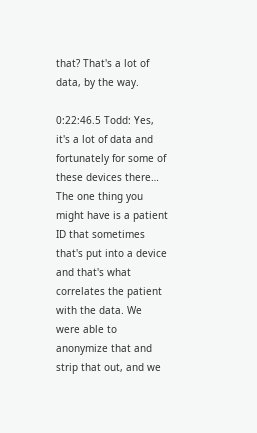that? That's a lot of data, by the way.

0:22:46.5 Todd: Yes, it's a lot of data and fortunately for some of these devices there… The one thing you might have is a patient ID that sometimes that's put into a device and that's what correlates the patient with the data. We were able to anonymize that and strip that out, and we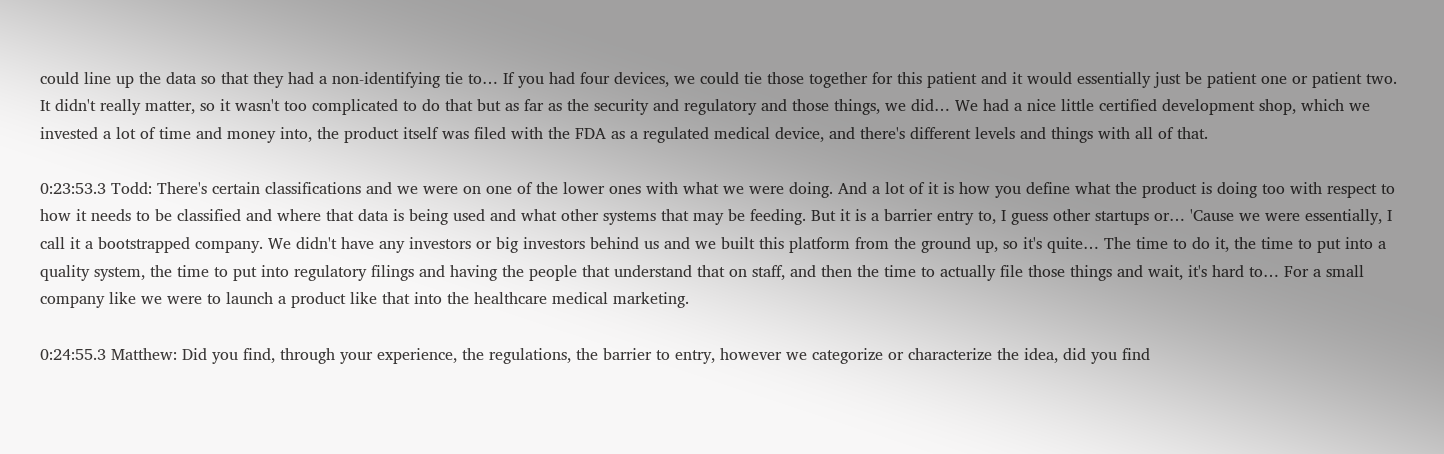could line up the data so that they had a non-identifying tie to… If you had four devices, we could tie those together for this patient and it would essentially just be patient one or patient two. It didn't really matter, so it wasn't too complicated to do that but as far as the security and regulatory and those things, we did… We had a nice little certified development shop, which we invested a lot of time and money into, the product itself was filed with the FDA as a regulated medical device, and there's different levels and things with all of that.

0:23:53.3 Todd: There's certain classifications and we were on one of the lower ones with what we were doing. And a lot of it is how you define what the product is doing too with respect to how it needs to be classified and where that data is being used and what other systems that may be feeding. But it is a barrier entry to, I guess other startups or… 'Cause we were essentially, I call it a bootstrapped company. We didn't have any investors or big investors behind us and we built this platform from the ground up, so it's quite… The time to do it, the time to put into a quality system, the time to put into regulatory filings and having the people that understand that on staff, and then the time to actually file those things and wait, it's hard to… For a small company like we were to launch a product like that into the healthcare medical marketing.

0:24:55.3 Matthew: Did you find, through your experience, the regulations, the barrier to entry, however we categorize or characterize the idea, did you find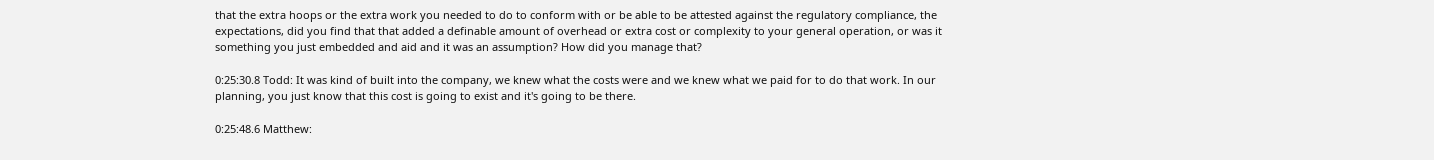that the extra hoops or the extra work you needed to do to conform with or be able to be attested against the regulatory compliance, the expectations, did you find that that added a definable amount of overhead or extra cost or complexity to your general operation, or was it something you just embedded and aid and it was an assumption? How did you manage that?

0:25:30.8 Todd: It was kind of built into the company, we knew what the costs were and we knew what we paid for to do that work. In our planning, you just know that this cost is going to exist and it's going to be there.

0:25:48.6 Matthew: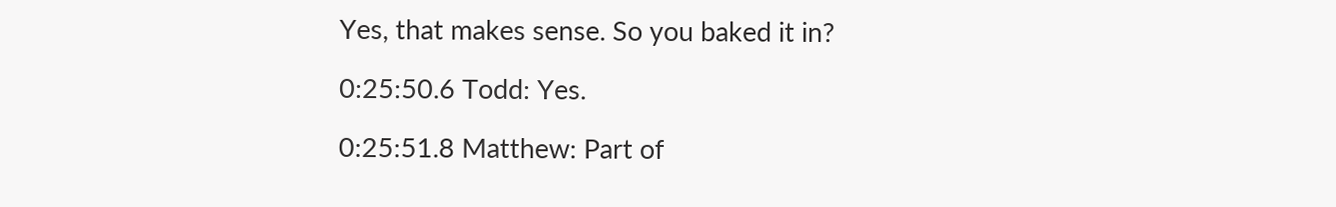Yes, that makes sense. So you baked it in?

0:25:50.6 Todd: Yes.

0:25:51.8 Matthew: Part of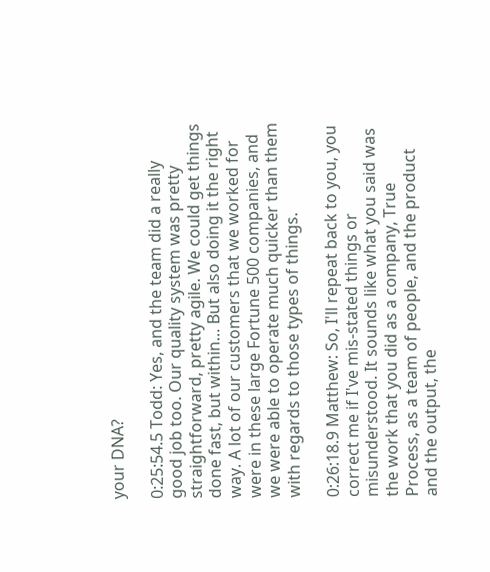your DNA?

0:25:54.5 Todd: Yes, and the team did a really good job too. Our quality system was pretty straightforward, pretty agile. We could get things done fast, but within… But also doing it the right way. A lot of our customers that we worked for were in these large Fortune 500 companies, and we were able to operate much quicker than them with regards to those types of things.

0:26:18.9 Matthew: So, I'll repeat back to you, you correct me if I've mis-stated things or misunderstood. It sounds like what you said was the work that you did as a company, True Process, as a team of people, and the product and the output, the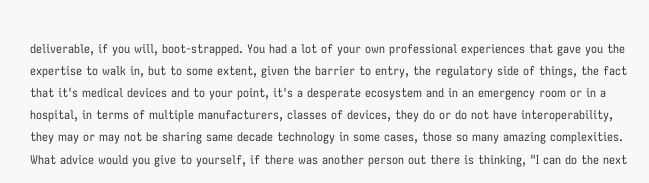deliverable, if you will, boot-strapped. You had a lot of your own professional experiences that gave you the expertise to walk in, but to some extent, given the barrier to entry, the regulatory side of things, the fact that it's medical devices and to your point, it's a desperate ecosystem and in an emergency room or in a hospital, in terms of multiple manufacturers, classes of devices, they do or do not have interoperability, they may or may not be sharing same decade technology in some cases, those so many amazing complexities. What advice would you give to yourself, if there was another person out there is thinking, "I can do the next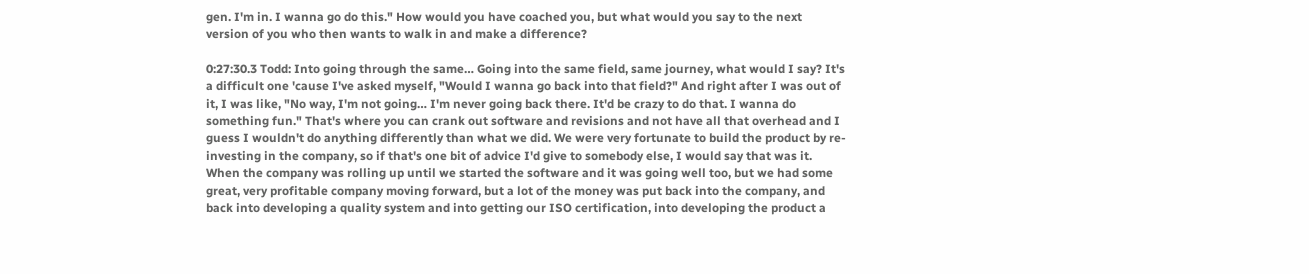gen. I'm in. I wanna go do this." How would you have coached you, but what would you say to the next version of you who then wants to walk in and make a difference?

0:27:30.3 Todd: Into going through the same… Going into the same field, same journey, what would I say? It's a difficult one 'cause I've asked myself, "Would I wanna go back into that field?" And right after I was out of it, I was like, "No way, I'm not going… I'm never going back there. It'd be crazy to do that. I wanna do something fun." That's where you can crank out software and revisions and not have all that overhead and I guess I wouldn't do anything differently than what we did. We were very fortunate to build the product by re-investing in the company, so if that's one bit of advice I'd give to somebody else, I would say that was it. When the company was rolling up until we started the software and it was going well too, but we had some great, very profitable company moving forward, but a lot of the money was put back into the company, and back into developing a quality system and into getting our ISO certification, into developing the product a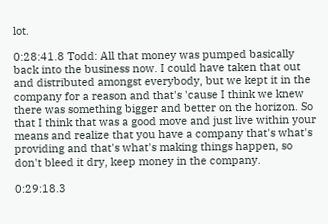lot.

0:28:41.8 Todd: All that money was pumped basically back into the business now. I could have taken that out and distributed amongst everybody, but we kept it in the company for a reason and that's 'cause I think we knew there was something bigger and better on the horizon. So that I think that was a good move and just live within your means and realize that you have a company that's what's providing and that's what's making things happen, so don't bleed it dry, keep money in the company.

0:29:18.3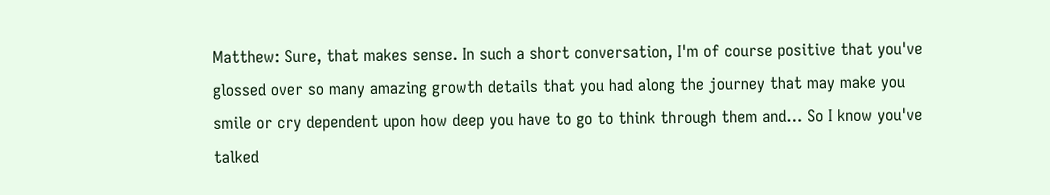Matthew: Sure, that makes sense. In such a short conversation, I'm of course positive that you've glossed over so many amazing growth details that you had along the journey that may make you smile or cry dependent upon how deep you have to go to think through them and… So I know you've talked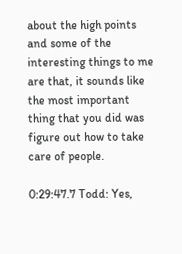about the high points and some of the interesting things to me are that, it sounds like the most important thing that you did was figure out how to take care of people.

0:29:47.7 Todd: Yes,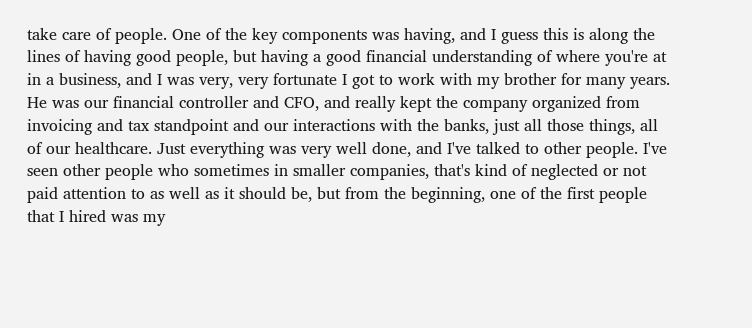take care of people. One of the key components was having, and I guess this is along the lines of having good people, but having a good financial understanding of where you're at in a business, and I was very, very fortunate I got to work with my brother for many years. He was our financial controller and CFO, and really kept the company organized from invoicing and tax standpoint and our interactions with the banks, just all those things, all of our healthcare. Just everything was very well done, and I've talked to other people. I've seen other people who sometimes in smaller companies, that's kind of neglected or not paid attention to as well as it should be, but from the beginning, one of the first people that I hired was my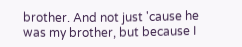brother. And not just 'cause he was my brother, but because I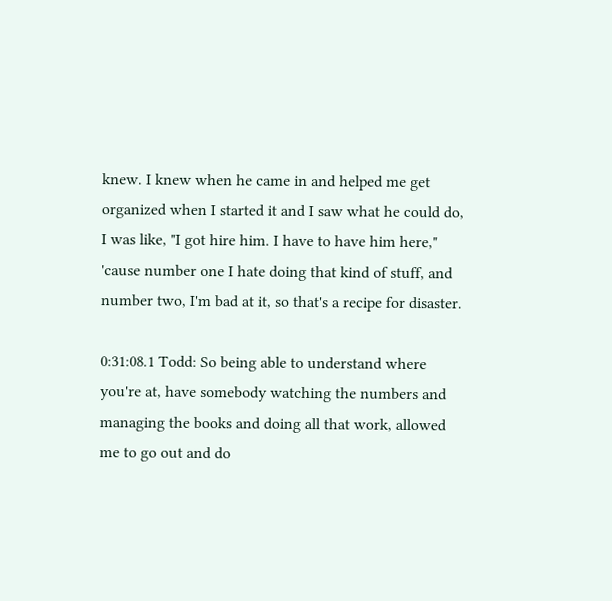knew. I knew when he came in and helped me get organized when I started it and I saw what he could do, I was like, "I got hire him. I have to have him here," 'cause number one I hate doing that kind of stuff, and number two, I'm bad at it, so that's a recipe for disaster.

0:31:08.1 Todd: So being able to understand where you're at, have somebody watching the numbers and managing the books and doing all that work, allowed me to go out and do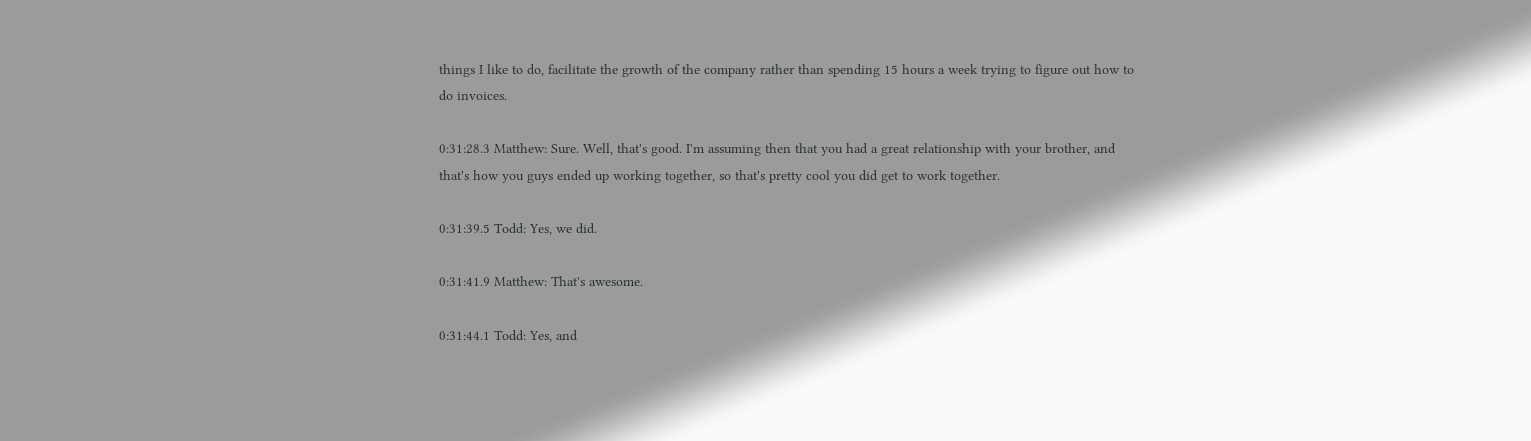things I like to do, facilitate the growth of the company rather than spending 15 hours a week trying to figure out how to do invoices.

0:31:28.3 Matthew: Sure. Well, that's good. I'm assuming then that you had a great relationship with your brother, and that's how you guys ended up working together, so that's pretty cool you did get to work together.

0:31:39.5 Todd: Yes, we did.

0:31:41.9 Matthew: That's awesome.

0:31:44.1 Todd: Yes, and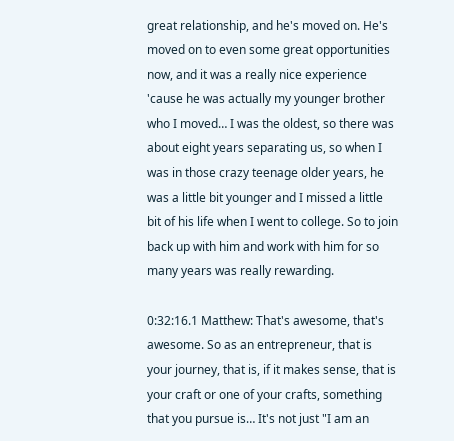great relationship, and he's moved on. He's moved on to even some great opportunities now, and it was a really nice experience 'cause he was actually my younger brother who I moved… I was the oldest, so there was about eight years separating us, so when I was in those crazy teenage older years, he was a little bit younger and I missed a little bit of his life when I went to college. So to join back up with him and work with him for so many years was really rewarding.

0:32:16.1 Matthew: That's awesome, that's awesome. So as an entrepreneur, that is your journey, that is, if it makes sense, that is your craft or one of your crafts, something that you pursue is… It's not just "I am an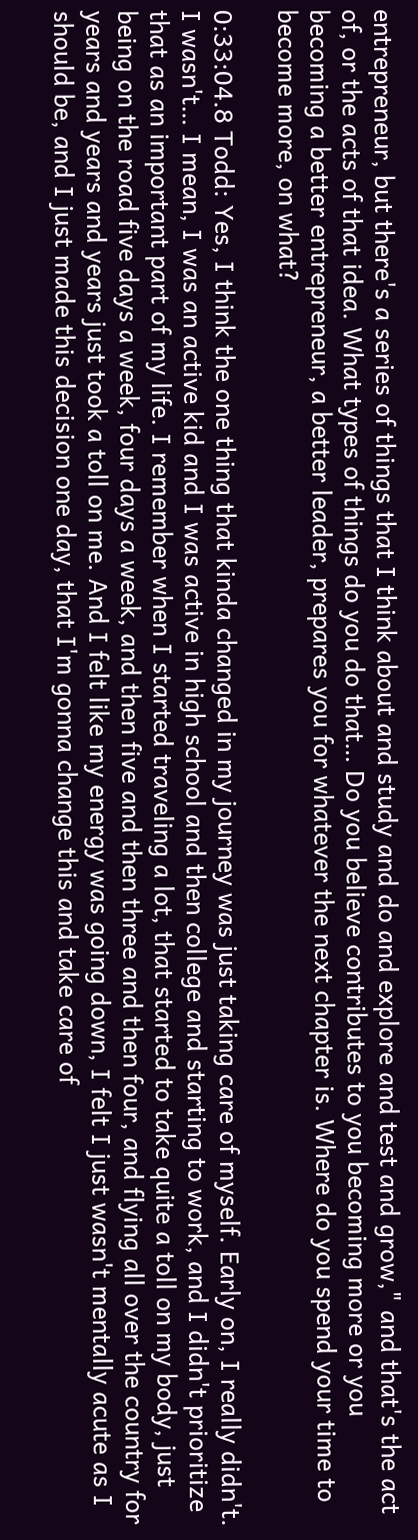entrepreneur, but there's a series of things that I think about and study and do and explore and test and grow," and that's the act of, or the acts of that idea. What types of things do you do that… Do you believe contributes to you becoming more or you becoming a better entrepreneur, a better leader, prepares you for whatever the next chapter is. Where do you spend your time to become more, on what?

0:33:04.8 Todd: Yes, I think the one thing that kinda changed in my journey was just taking care of myself. Early on, I really didn't. I wasn't… I mean, I was an active kid and I was active in high school and then college and starting to work, and I didn't prioritize that as an important part of my life. I remember when I started traveling a lot, that started to take quite a toll on my body, just being on the road five days a week, four days a week, and then five and then three and then four, and flying all over the country for years and years and years just took a toll on me. And I felt like my energy was going down, I felt I just wasn't mentally acute as I should be, and I just made this decision one day, that I'm gonna change this and take care of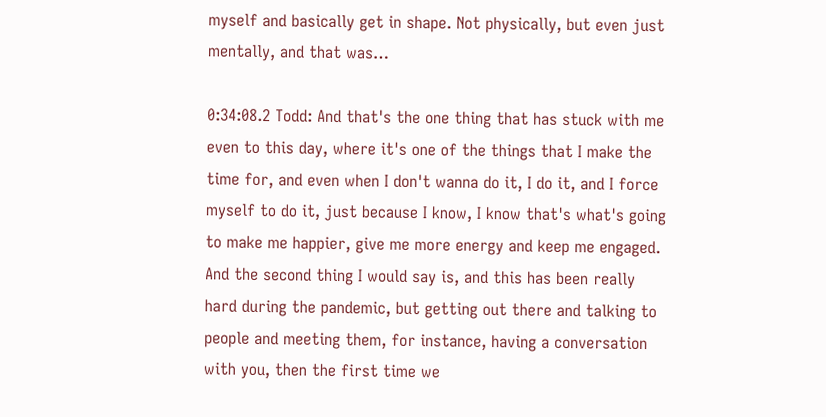myself and basically get in shape. Not physically, but even just mentally, and that was…

0:34:08.2 Todd: And that's the one thing that has stuck with me even to this day, where it's one of the things that I make the time for, and even when I don't wanna do it, I do it, and I force myself to do it, just because I know, I know that's what's going to make me happier, give me more energy and keep me engaged. And the second thing I would say is, and this has been really hard during the pandemic, but getting out there and talking to people and meeting them, for instance, having a conversation with you, then the first time we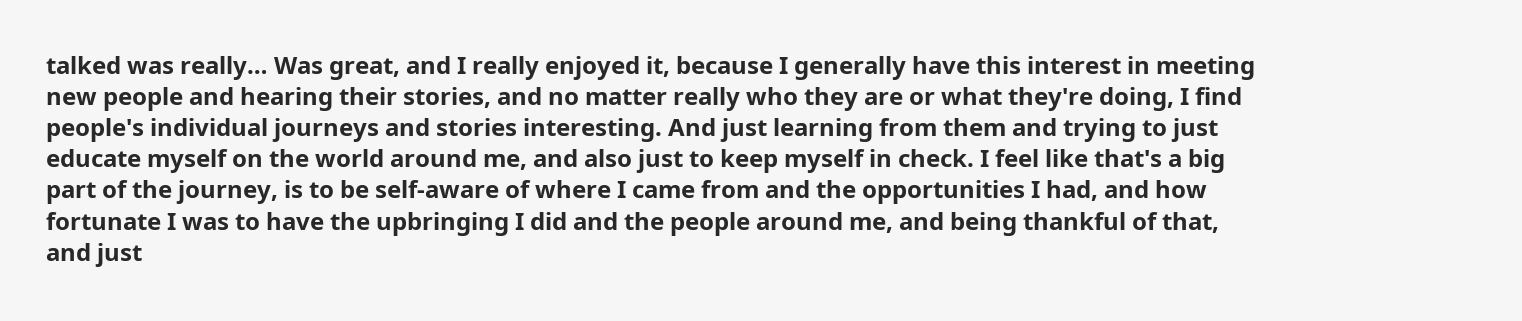talked was really… Was great, and I really enjoyed it, because I generally have this interest in meeting new people and hearing their stories, and no matter really who they are or what they're doing, I find people's individual journeys and stories interesting. And just learning from them and trying to just educate myself on the world around me, and also just to keep myself in check. I feel like that's a big part of the journey, is to be self-aware of where I came from and the opportunities I had, and how fortunate I was to have the upbringing I did and the people around me, and being thankful of that, and just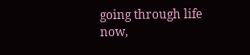going through life now,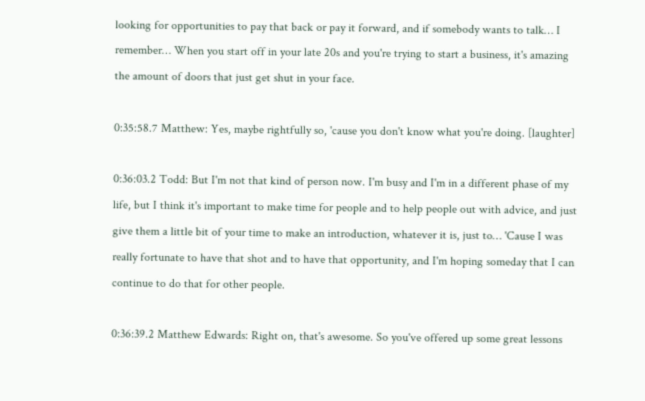looking for opportunities to pay that back or pay it forward, and if somebody wants to talk… I remember… When you start off in your late 20s and you're trying to start a business, it's amazing the amount of doors that just get shut in your face.

0:35:58.7 Matthew: Yes, maybe rightfully so, 'cause you don't know what you're doing. [laughter]

0:36:03.2 Todd: But I'm not that kind of person now. I'm busy and I'm in a different phase of my life, but I think it's important to make time for people and to help people out with advice, and just give them a little bit of your time to make an introduction, whatever it is, just to… 'Cause I was really fortunate to have that shot and to have that opportunity, and I'm hoping someday that I can continue to do that for other people.

0:36:39.2 Matthew Edwards: Right on, that's awesome. So you've offered up some great lessons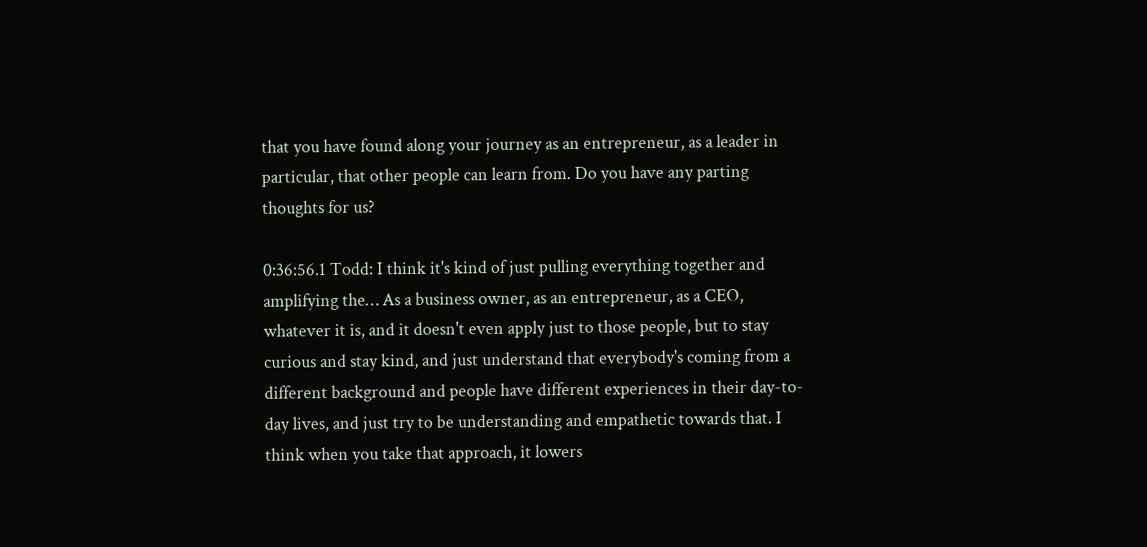that you have found along your journey as an entrepreneur, as a leader in particular, that other people can learn from. Do you have any parting thoughts for us?

0:36:56.1 Todd: I think it's kind of just pulling everything together and amplifying the… As a business owner, as an entrepreneur, as a CEO, whatever it is, and it doesn't even apply just to those people, but to stay curious and stay kind, and just understand that everybody's coming from a different background and people have different experiences in their day-to-day lives, and just try to be understanding and empathetic towards that. I think when you take that approach, it lowers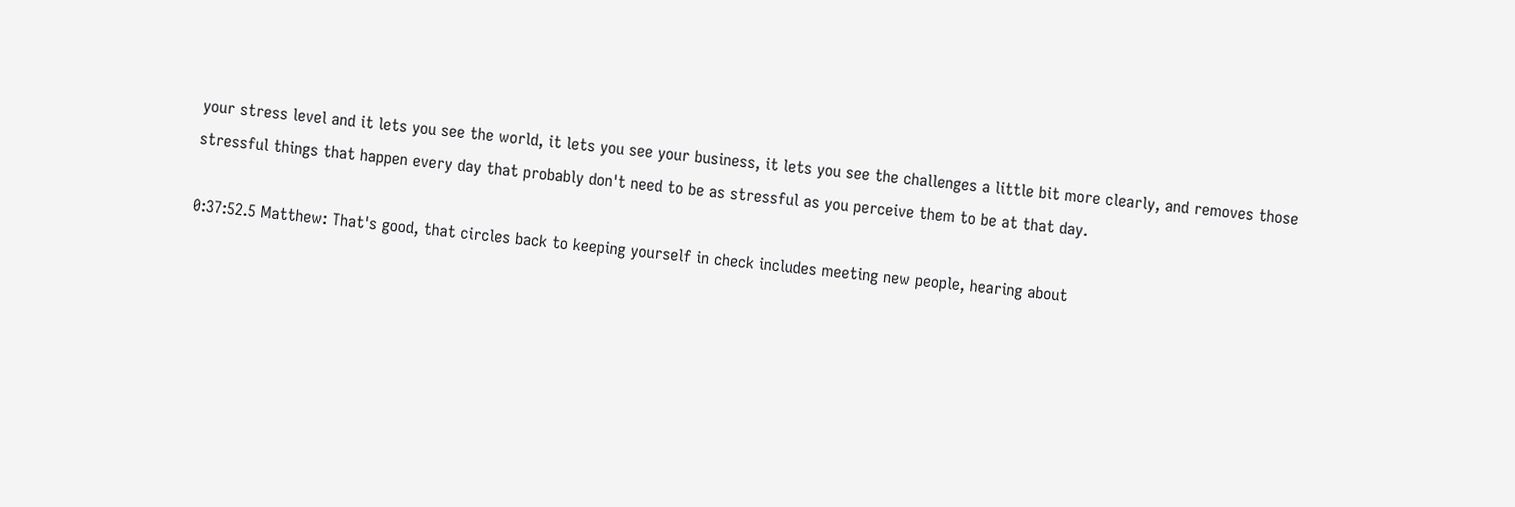your stress level and it lets you see the world, it lets you see your business, it lets you see the challenges a little bit more clearly, and removes those stressful things that happen every day that probably don't need to be as stressful as you perceive them to be at that day.

0:37:52.5 Matthew: That's good, that circles back to keeping yourself in check includes meeting new people, hearing about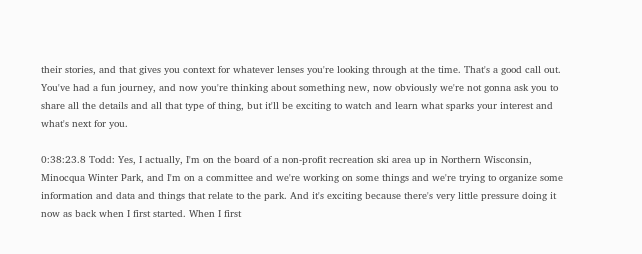their stories, and that gives you context for whatever lenses you're looking through at the time. That's a good call out. You've had a fun journey, and now you're thinking about something new, now obviously we're not gonna ask you to share all the details and all that type of thing, but it'll be exciting to watch and learn what sparks your interest and what's next for you.

0:38:23.8 Todd: Yes, I actually, I'm on the board of a non-profit recreation ski area up in Northern Wisconsin, Minocqua Winter Park, and I'm on a committee and we're working on some things and we're trying to organize some information and data and things that relate to the park. And it's exciting because there's very little pressure doing it now as back when I first started. When I first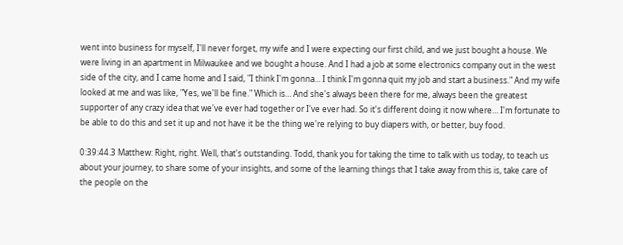went into business for myself, I'll never forget, my wife and I were expecting our first child, and we just bought a house. We were living in an apartment in Milwaukee and we bought a house. And I had a job at some electronics company out in the west side of the city, and I came home and I said, "I think I'm gonna… I think I'm gonna quit my job and start a business." And my wife looked at me and was like, "Yes, we'll be fine." Which is… And she's always been there for me, always been the greatest supporter of any crazy idea that we've ever had together or I've ever had. So it's different doing it now where… I'm fortunate to be able to do this and set it up and not have it be the thing we're relying to buy diapers with, or better, buy food.

0:39:44.3 Matthew: Right, right. Well, that's outstanding. Todd, thank you for taking the time to talk with us today, to teach us about your journey, to share some of your insights, and some of the learning things that I take away from this is, take care of the people on the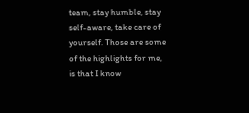team, stay humble, stay self-aware, take care of yourself. Those are some of the highlights for me, is that I know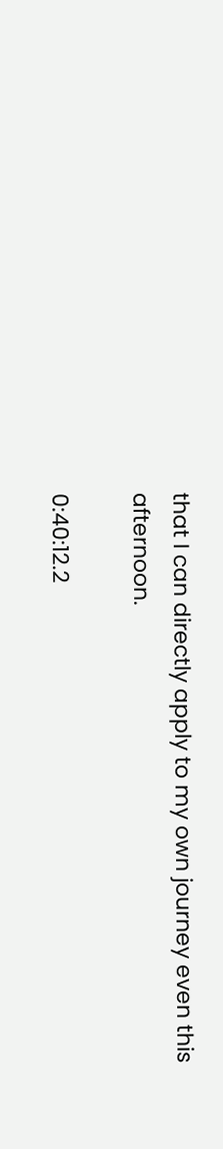that I can directly apply to my own journey even this afternoon.

0:40:12.2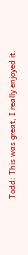Todd: This was great, I really enjoyed it.